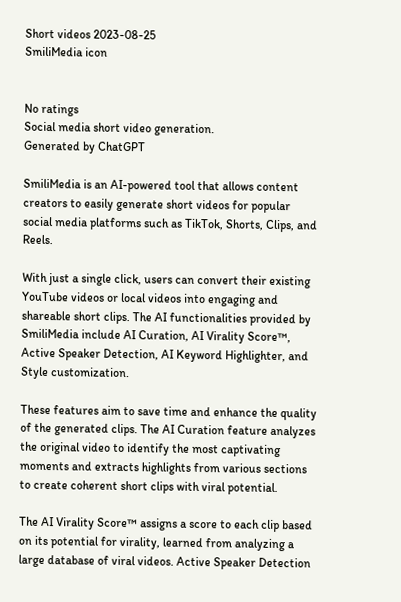Short videos 2023-08-25
SmiliMedia icon


No ratings
Social media short video generation.
Generated by ChatGPT

SmiliMedia is an AI-powered tool that allows content creators to easily generate short videos for popular social media platforms such as TikTok, Shorts, Clips, and Reels.

With just a single click, users can convert their existing YouTube videos or local videos into engaging and shareable short clips. The AI functionalities provided by SmiliMedia include AI Curation, AI Virality Score™, Active Speaker Detection, AI Keyword Highlighter, and Style customization.

These features aim to save time and enhance the quality of the generated clips. The AI Curation feature analyzes the original video to identify the most captivating moments and extracts highlights from various sections to create coherent short clips with viral potential.

The AI Virality Score™ assigns a score to each clip based on its potential for virality, learned from analyzing a large database of viral videos. Active Speaker Detection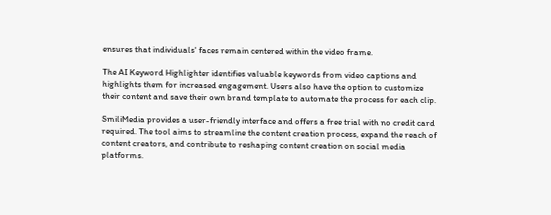ensures that individuals' faces remain centered within the video frame.

The AI Keyword Highlighter identifies valuable keywords from video captions and highlights them for increased engagement. Users also have the option to customize their content and save their own brand template to automate the process for each clip.

SmiliMedia provides a user-friendly interface and offers a free trial with no credit card required. The tool aims to streamline the content creation process, expand the reach of content creators, and contribute to reshaping content creation on social media platforms.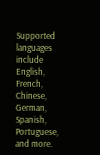Supported languages include English, French, Chinese, German, Spanish, Portuguese, and more.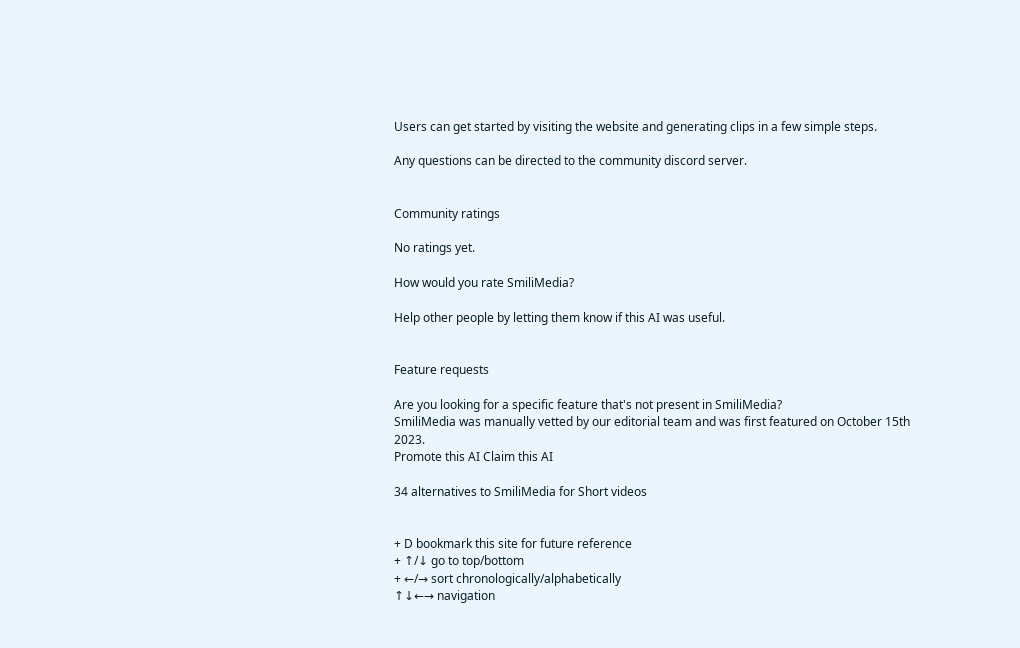Users can get started by visiting the website and generating clips in a few simple steps.

Any questions can be directed to the community discord server.


Community ratings

No ratings yet.

How would you rate SmiliMedia?

Help other people by letting them know if this AI was useful.


Feature requests

Are you looking for a specific feature that's not present in SmiliMedia?
SmiliMedia was manually vetted by our editorial team and was first featured on October 15th 2023.
Promote this AI Claim this AI

34 alternatives to SmiliMedia for Short videos


+ D bookmark this site for future reference
+ ↑/↓ go to top/bottom
+ ←/→ sort chronologically/alphabetically
↑↓←→ navigation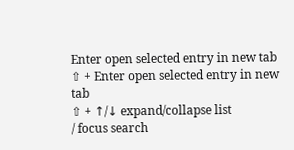Enter open selected entry in new tab
⇧ + Enter open selected entry in new tab
⇧ + ↑/↓ expand/collapse list
/ focus search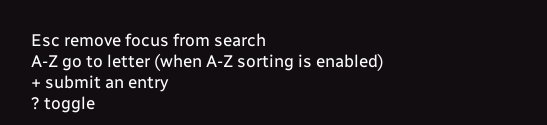Esc remove focus from search
A-Z go to letter (when A-Z sorting is enabled)
+ submit an entry
? toggle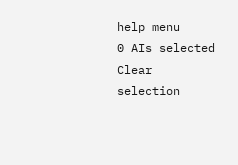help menu
0 AIs selected
Clear selection